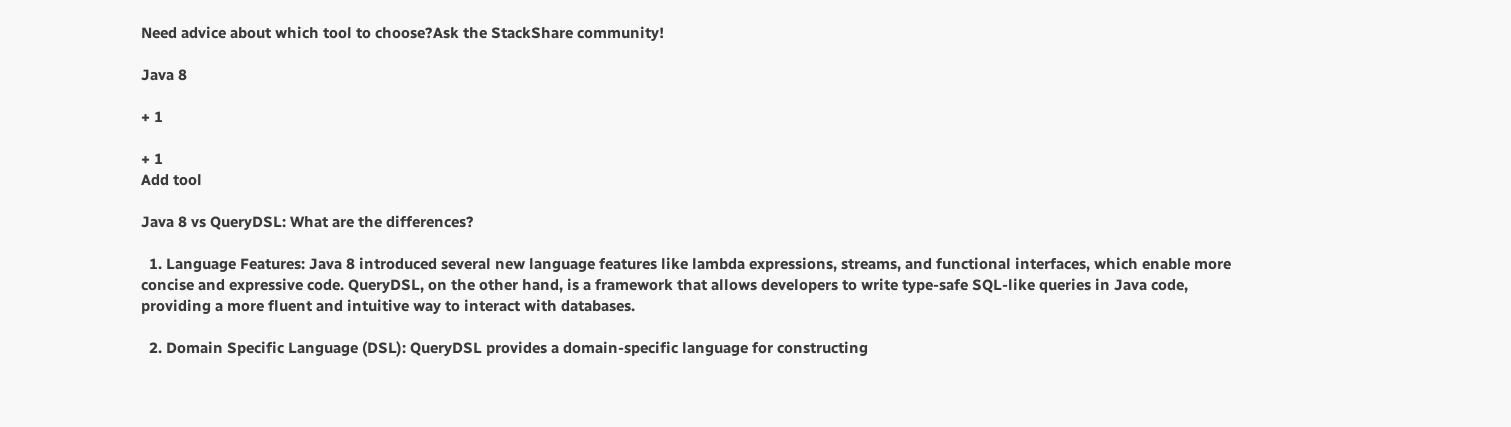Need advice about which tool to choose?Ask the StackShare community!

Java 8

+ 1

+ 1
Add tool

Java 8 vs QueryDSL: What are the differences?

  1. Language Features: Java 8 introduced several new language features like lambda expressions, streams, and functional interfaces, which enable more concise and expressive code. QueryDSL, on the other hand, is a framework that allows developers to write type-safe SQL-like queries in Java code, providing a more fluent and intuitive way to interact with databases.

  2. Domain Specific Language (DSL): QueryDSL provides a domain-specific language for constructing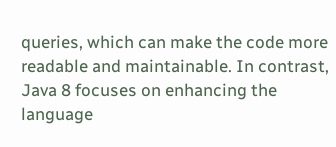queries, which can make the code more readable and maintainable. In contrast, Java 8 focuses on enhancing the language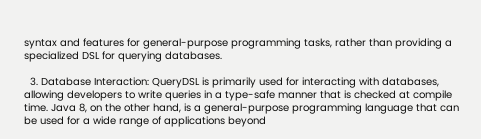syntax and features for general-purpose programming tasks, rather than providing a specialized DSL for querying databases.

  3. Database Interaction: QueryDSL is primarily used for interacting with databases, allowing developers to write queries in a type-safe manner that is checked at compile time. Java 8, on the other hand, is a general-purpose programming language that can be used for a wide range of applications beyond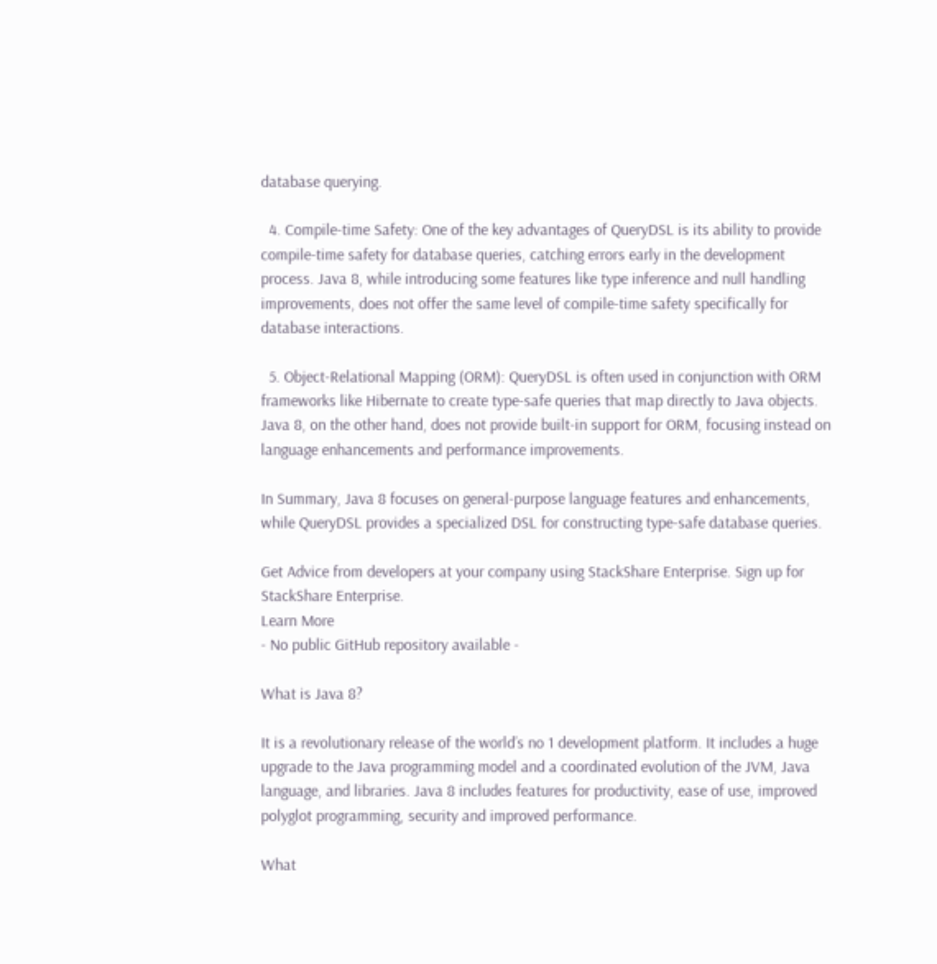database querying.

  4. Compile-time Safety: One of the key advantages of QueryDSL is its ability to provide compile-time safety for database queries, catching errors early in the development process. Java 8, while introducing some features like type inference and null handling improvements, does not offer the same level of compile-time safety specifically for database interactions.

  5. Object-Relational Mapping (ORM): QueryDSL is often used in conjunction with ORM frameworks like Hibernate to create type-safe queries that map directly to Java objects. Java 8, on the other hand, does not provide built-in support for ORM, focusing instead on language enhancements and performance improvements.

In Summary, Java 8 focuses on general-purpose language features and enhancements, while QueryDSL provides a specialized DSL for constructing type-safe database queries.

Get Advice from developers at your company using StackShare Enterprise. Sign up for StackShare Enterprise.
Learn More
- No public GitHub repository available -

What is Java 8?

It is a revolutionary release of the world’s no 1 development platform. It includes a huge upgrade to the Java programming model and a coordinated evolution of the JVM, Java language, and libraries. Java 8 includes features for productivity, ease of use, improved polyglot programming, security and improved performance.

What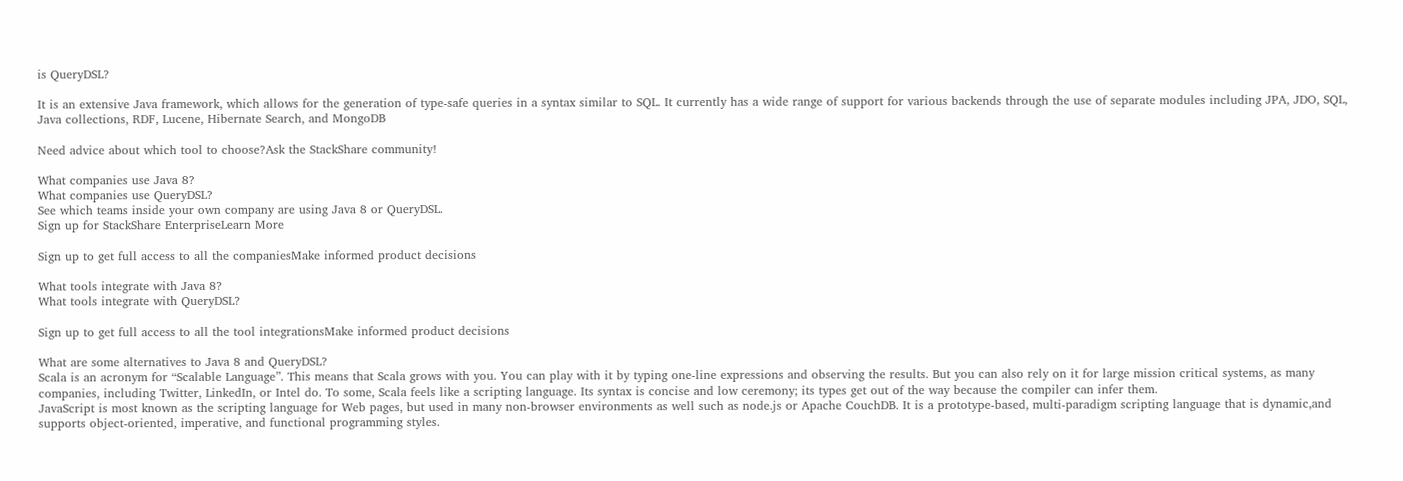is QueryDSL?

It is an extensive Java framework, which allows for the generation of type-safe queries in a syntax similar to SQL. It currently has a wide range of support for various backends through the use of separate modules including JPA, JDO, SQL, Java collections, RDF, Lucene, Hibernate Search, and MongoDB

Need advice about which tool to choose?Ask the StackShare community!

What companies use Java 8?
What companies use QueryDSL?
See which teams inside your own company are using Java 8 or QueryDSL.
Sign up for StackShare EnterpriseLearn More

Sign up to get full access to all the companiesMake informed product decisions

What tools integrate with Java 8?
What tools integrate with QueryDSL?

Sign up to get full access to all the tool integrationsMake informed product decisions

What are some alternatives to Java 8 and QueryDSL?
Scala is an acronym for “Scalable Language”. This means that Scala grows with you. You can play with it by typing one-line expressions and observing the results. But you can also rely on it for large mission critical systems, as many companies, including Twitter, LinkedIn, or Intel do. To some, Scala feels like a scripting language. Its syntax is concise and low ceremony; its types get out of the way because the compiler can infer them.
JavaScript is most known as the scripting language for Web pages, but used in many non-browser environments as well such as node.js or Apache CouchDB. It is a prototype-based, multi-paradigm scripting language that is dynamic,and supports object-oriented, imperative, and functional programming styles.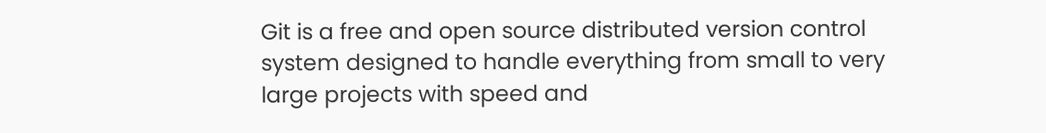Git is a free and open source distributed version control system designed to handle everything from small to very large projects with speed and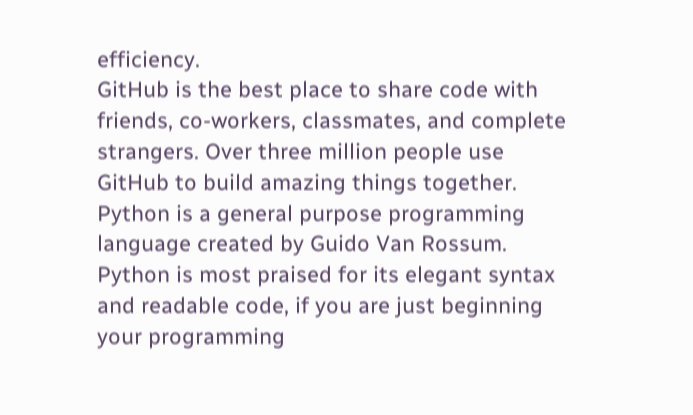efficiency.
GitHub is the best place to share code with friends, co-workers, classmates, and complete strangers. Over three million people use GitHub to build amazing things together.
Python is a general purpose programming language created by Guido Van Rossum. Python is most praised for its elegant syntax and readable code, if you are just beginning your programming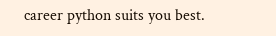career python suits you best.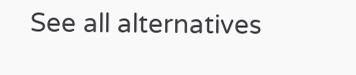See all alternatives